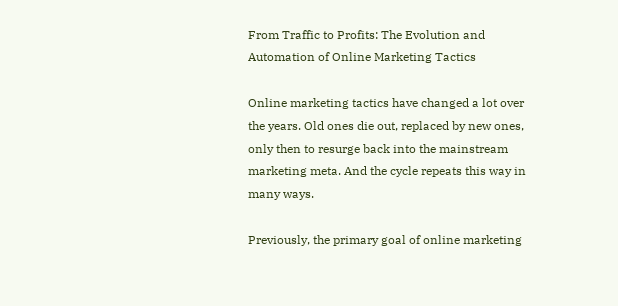From Traffic to Profits: The Evolution and Automation of Online Marketing Tactics

Online marketing tactics have changed a lot over the years. Old ones die out, replaced by new ones, only then to resurge back into the mainstream marketing meta. And the cycle repeats this way in many ways.

Previously, the primary goal of online marketing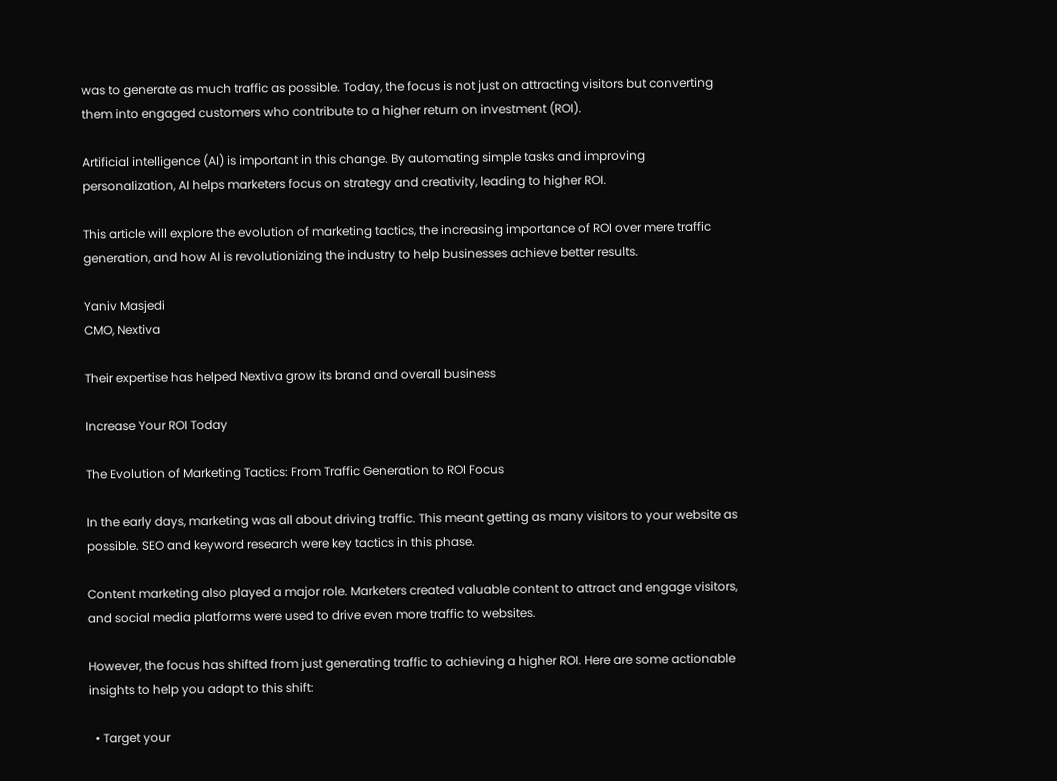was to generate as much traffic as possible. Today, the focus is not just on attracting visitors but converting them into engaged customers who contribute to a higher return on investment (ROI).

Artificial intelligence (AI) is important in this change. By automating simple tasks and improving personalization, AI helps marketers focus on strategy and creativity, leading to higher ROI.

This article will explore the evolution of marketing tactics, the increasing importance of ROI over mere traffic generation, and how AI is revolutionizing the industry to help businesses achieve better results.

Yaniv Masjedi
CMO, Nextiva

Their expertise has helped Nextiva grow its brand and overall business

Increase Your ROI Today

The Evolution of Marketing Tactics: From Traffic Generation to ROI Focus

In the early days, marketing was all about driving traffic. This meant getting as many visitors to your website as possible. SEO and keyword research were key tactics in this phase.

Content marketing also played a major role. Marketers created valuable content to attract and engage visitors, and social media platforms were used to drive even more traffic to websites.

However, the focus has shifted from just generating traffic to achieving a higher ROI. Here are some actionable insights to help you adapt to this shift:

  • Target your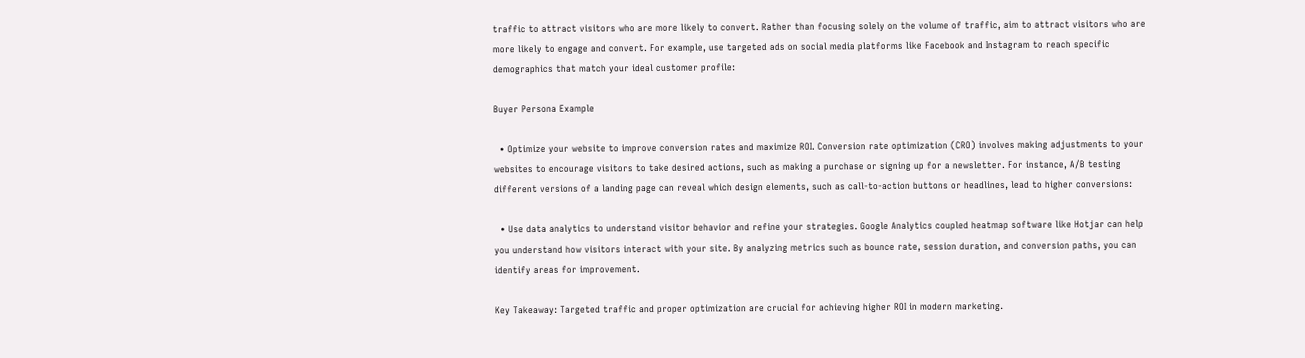traffic to attract visitors who are more likely to convert. Rather than focusing solely on the volume of traffic, aim to attract visitors who are more likely to engage and convert. For example, use targeted ads on social media platforms like Facebook and Instagram to reach specific demographics that match your ideal customer profile:

Buyer Persona Example

  • Optimize your website to improve conversion rates and maximize ROI. Conversion rate optimization (CRO) involves making adjustments to your websites to encourage visitors to take desired actions, such as making a purchase or signing up for a newsletter. For instance, A/B testing different versions of a landing page can reveal which design elements, such as call-to-action buttons or headlines, lead to higher conversions:

  • Use data analytics to understand visitor behavior and refine your strategies. Google Analytics coupled heatmap software like Hotjar can help you understand how visitors interact with your site. By analyzing metrics such as bounce rate, session duration, and conversion paths, you can identify areas for improvement.

Key Takeaway: Targeted traffic and proper optimization are crucial for achieving higher ROI in modern marketing.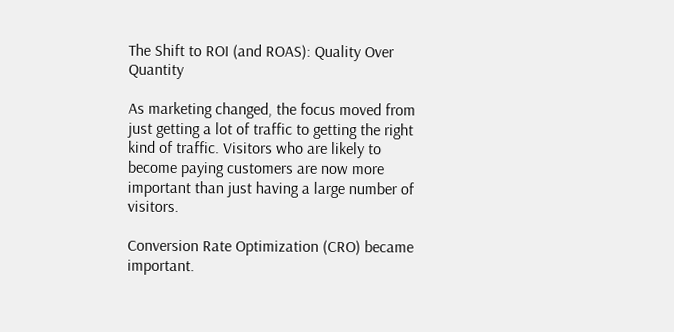The Shift to ROI (and ROAS): Quality Over Quantity

As marketing changed, the focus moved from just getting a lot of traffic to getting the right kind of traffic. Visitors who are likely to become paying customers are now more important than just having a large number of visitors.

Conversion Rate Optimization (CRO) became important.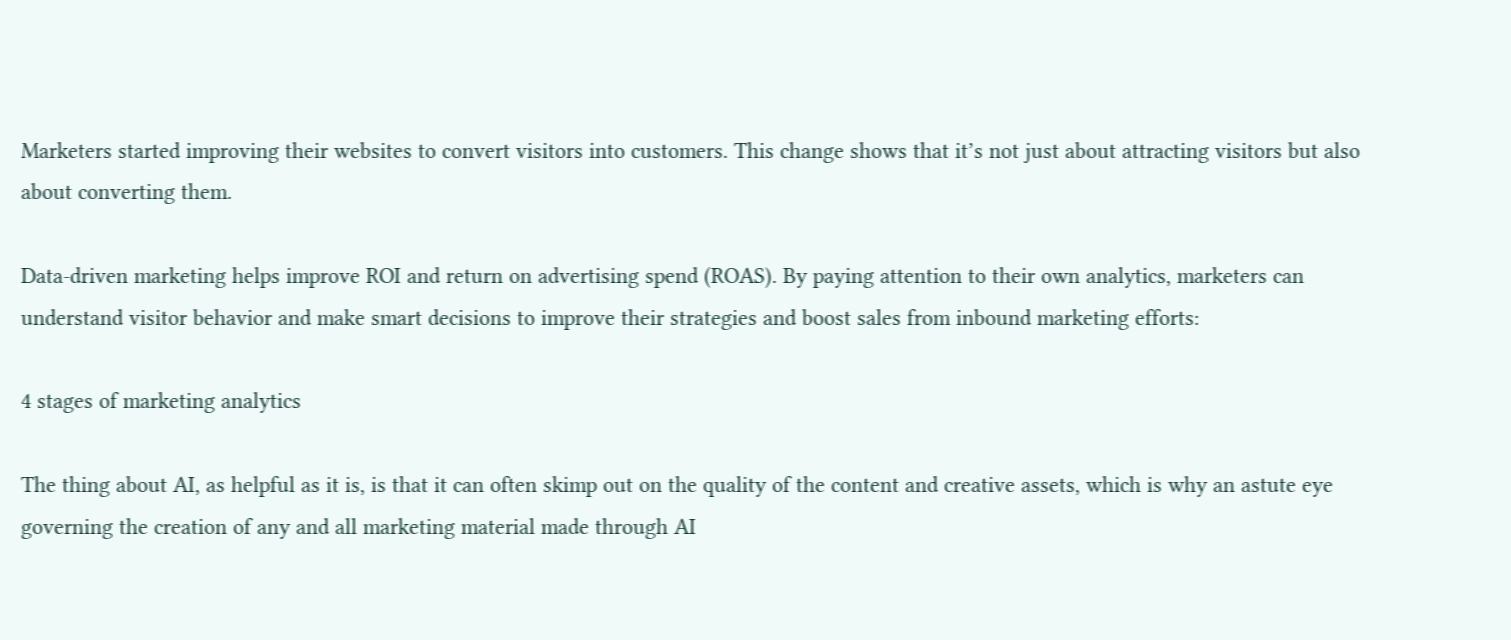Marketers started improving their websites to convert visitors into customers. This change shows that it’s not just about attracting visitors but also about converting them.

Data-driven marketing helps improve ROI and return on advertising spend (ROAS). By paying attention to their own analytics, marketers can understand visitor behavior and make smart decisions to improve their strategies and boost sales from inbound marketing efforts:

4 stages of marketing analytics

The thing about AI, as helpful as it is, is that it can often skimp out on the quality of the content and creative assets, which is why an astute eye governing the creation of any and all marketing material made through AI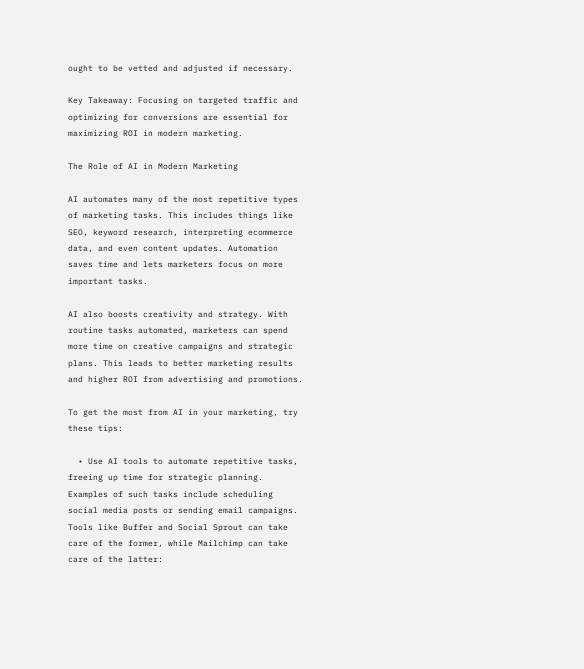ought to be vetted and adjusted if necessary.

Key Takeaway: Focusing on targeted traffic and optimizing for conversions are essential for maximizing ROI in modern marketing.

The Role of AI in Modern Marketing

AI automates many of the most repetitive types of marketing tasks. This includes things like SEO, keyword research, interpreting ecommerce data, and even content updates. Automation saves time and lets marketers focus on more important tasks.

AI also boosts creativity and strategy. With routine tasks automated, marketers can spend more time on creative campaigns and strategic plans. This leads to better marketing results and higher ROI from advertising and promotions.

To get the most from AI in your marketing, try these tips:

  • Use AI tools to automate repetitive tasks, freeing up time for strategic planning. Examples of such tasks include scheduling social media posts or sending email campaigns. Tools like Buffer and Social Sprout can take care of the former, while Mailchimp can take care of the latter: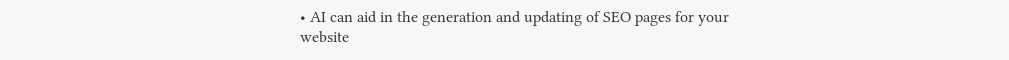• AI can aid in the generation and updating of SEO pages for your website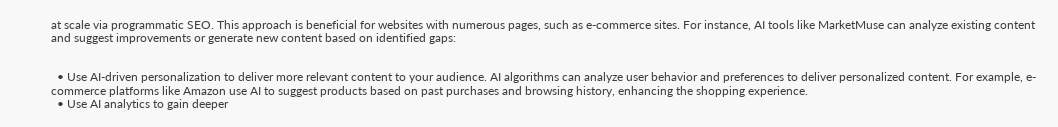at scale via programmatic SEO. This approach is beneficial for websites with numerous pages, such as e-commerce sites. For instance, AI tools like MarketMuse can analyze existing content and suggest improvements or generate new content based on identified gaps:


  • Use AI-driven personalization to deliver more relevant content to your audience. AI algorithms can analyze user behavior and preferences to deliver personalized content. For example, e-commerce platforms like Amazon use AI to suggest products based on past purchases and browsing history, enhancing the shopping experience.
  • Use AI analytics to gain deeper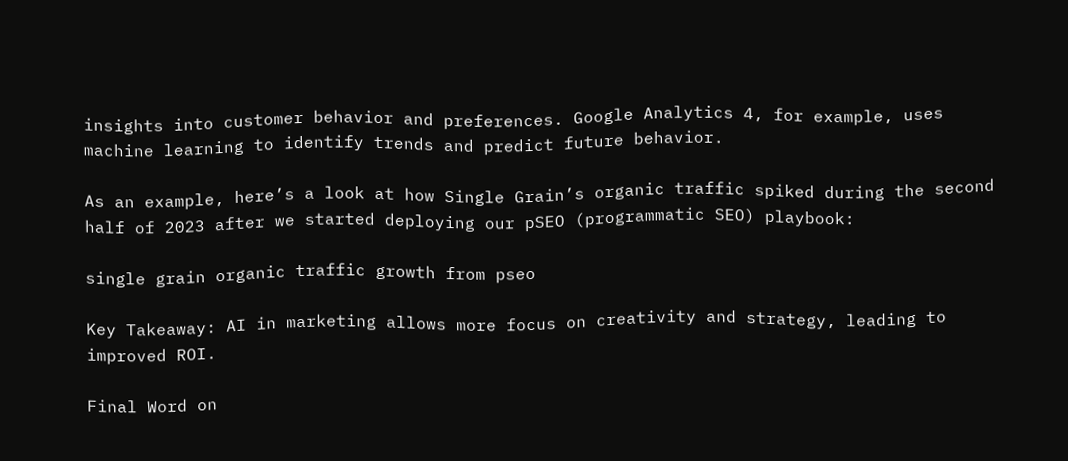insights into customer behavior and preferences. Google Analytics 4, for example, uses machine learning to identify trends and predict future behavior.

As an example, here’s a look at how Single Grain’s organic traffic spiked during the second half of 2023 after we started deploying our pSEO (programmatic SEO) playbook:

single grain organic traffic growth from pseo

Key Takeaway: AI in marketing allows more focus on creativity and strategy, leading to improved ROI.

Final Word on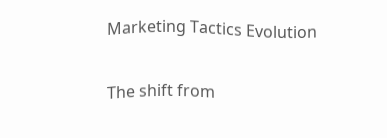Marketing Tactics Evolution

The shift from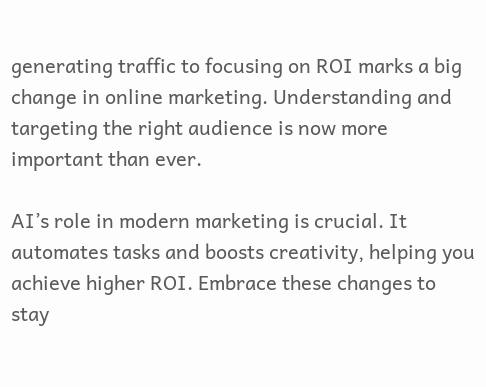generating traffic to focusing on ROI marks a big change in online marketing. Understanding and targeting the right audience is now more important than ever.

AI’s role in modern marketing is crucial. It automates tasks and boosts creativity, helping you achieve higher ROI. Embrace these changes to stay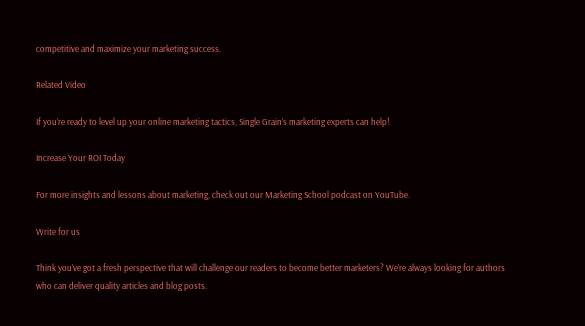competitive and maximize your marketing success.

Related Video

If you’re ready to level up your online marketing tactics, Single Grain’s marketing experts can help!

Increase Your ROI Today

For more insights and lessons about marketing, check out our Marketing School podcast on YouTube.

Write for us

Think you’ve got a fresh perspective that will challenge our readers to become better marketers? We’re always looking for authors who can deliver quality articles and blog posts.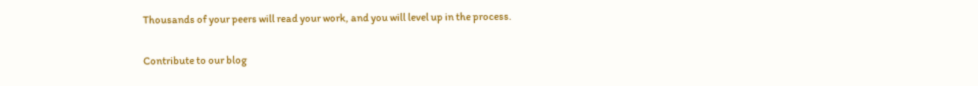Thousands of your peers will read your work, and you will level up in the process.

Contribute to our blog